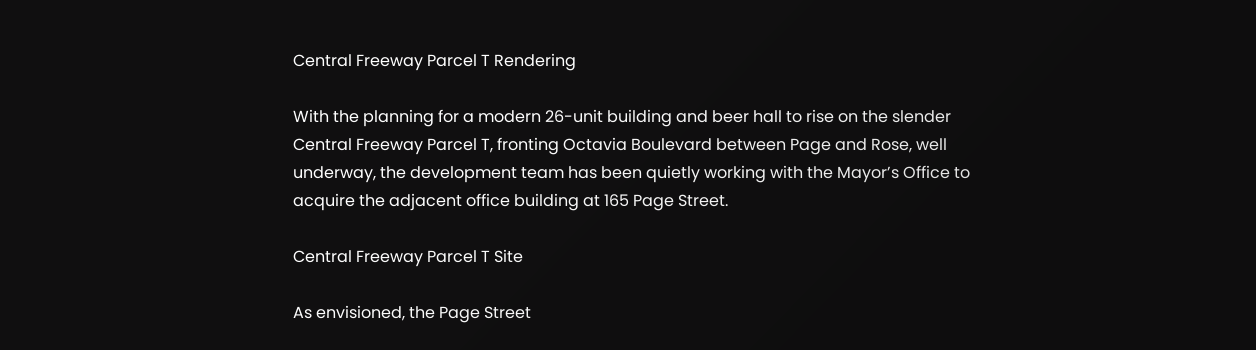Central Freeway Parcel T Rendering

With the planning for a modern 26-unit building and beer hall to rise on the slender Central Freeway Parcel T, fronting Octavia Boulevard between Page and Rose, well underway, the development team has been quietly working with the Mayor’s Office to acquire the adjacent office building at 165 Page Street.

Central Freeway Parcel T Site

As envisioned, the Page Street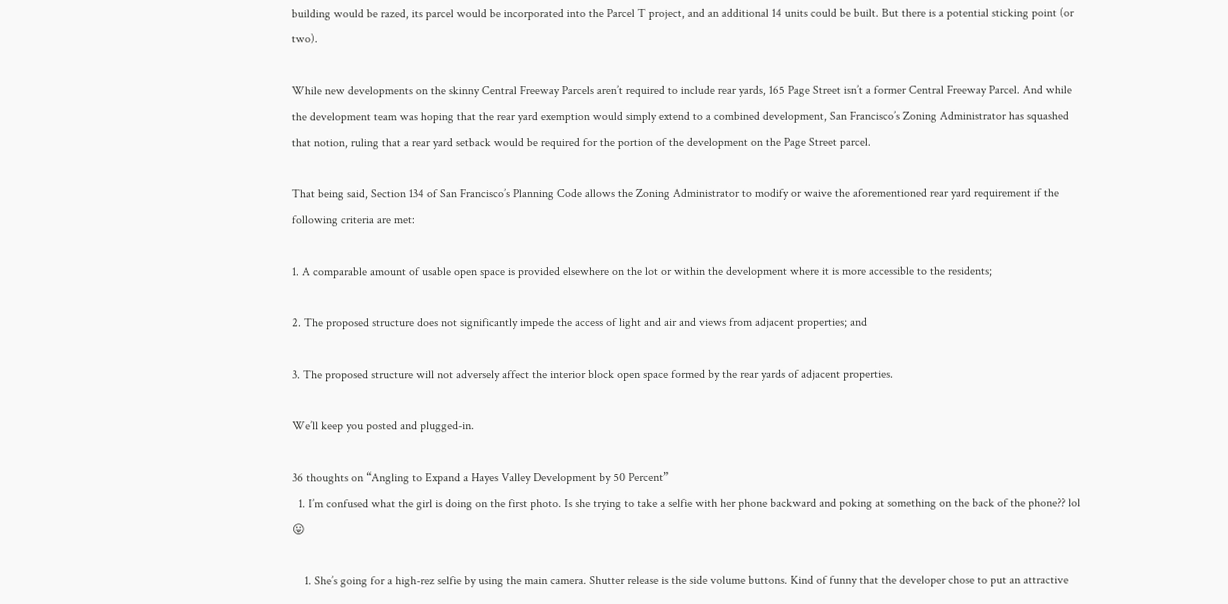building would be razed, its parcel would be incorporated into the Parcel T project, and an additional 14 units could be built. But there is a potential sticking point (or two).

While new developments on the skinny Central Freeway Parcels aren’t required to include rear yards, 165 Page Street isn’t a former Central Freeway Parcel. And while the development team was hoping that the rear yard exemption would simply extend to a combined development, San Francisco’s Zoning Administrator has squashed that notion, ruling that a rear yard setback would be required for the portion of the development on the Page Street parcel.

That being said, Section 134 of San Francisco’s Planning Code allows the Zoning Administrator to modify or waive the aforementioned rear yard requirement if the following criteria are met:

1. A comparable amount of usable open space is provided elsewhere on the lot or within the development where it is more accessible to the residents;

2. The proposed structure does not significantly impede the access of light and air and views from adjacent properties; and

3. The proposed structure will not adversely affect the interior block open space formed by the rear yards of adjacent properties.

We’ll keep you posted and plugged-in.

36 thoughts on “Angling to Expand a Hayes Valley Development by 50 Percent”
  1. I’m confused what the girl is doing on the first photo. Is she trying to take a selfie with her phone backward and poking at something on the back of the phone?? lol 😛

    1. She’s going for a high-rez selfie by using the main camera. Shutter release is the side volume buttons. Kind of funny that the developer chose to put an attractive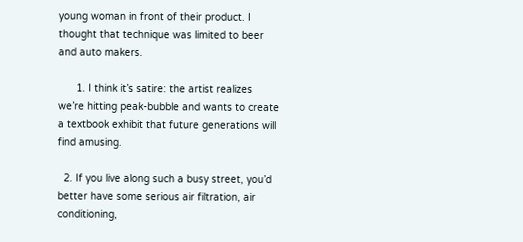young woman in front of their product. I thought that technique was limited to beer and auto makers.

      1. I think it’s satire: the artist realizes we’re hitting peak-bubble and wants to create a textbook exhibit that future generations will find amusing.

  2. If you live along such a busy street, you’d better have some serious air filtration, air conditioning,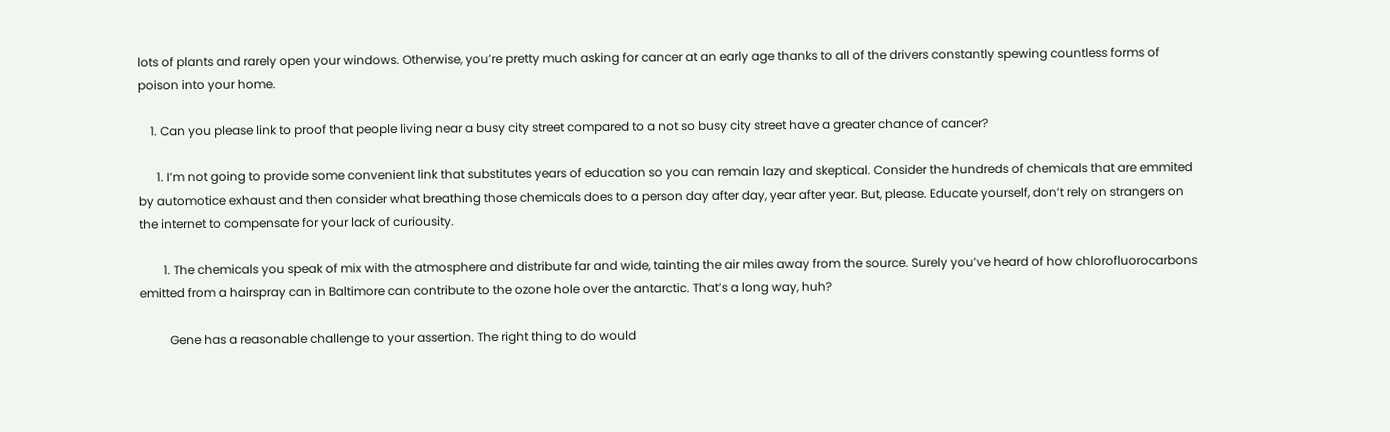lots of plants and rarely open your windows. Otherwise, you’re pretty much asking for cancer at an early age thanks to all of the drivers constantly spewing countless forms of poison into your home.

    1. Can you please link to proof that people living near a busy city street compared to a not so busy city street have a greater chance of cancer?

      1. I’m not going to provide some convenient link that substitutes years of education so you can remain lazy and skeptical. Consider the hundreds of chemicals that are emmited by automotice exhaust and then consider what breathing those chemicals does to a person day after day, year after year. But, please. Educate yourself, don’t rely on strangers on the internet to compensate for your lack of curiousity.

        1. The chemicals you speak of mix with the atmosphere and distribute far and wide, tainting the air miles away from the source. Surely you’ve heard of how chlorofluorocarbons emitted from a hairspray can in Baltimore can contribute to the ozone hole over the antarctic. That’s a long way, huh?

          Gene has a reasonable challenge to your assertion. The right thing to do would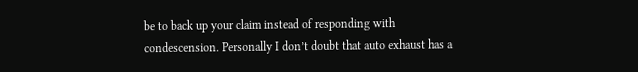be to back up your claim instead of responding with condescension. Personally I don’t doubt that auto exhaust has a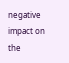negative impact on the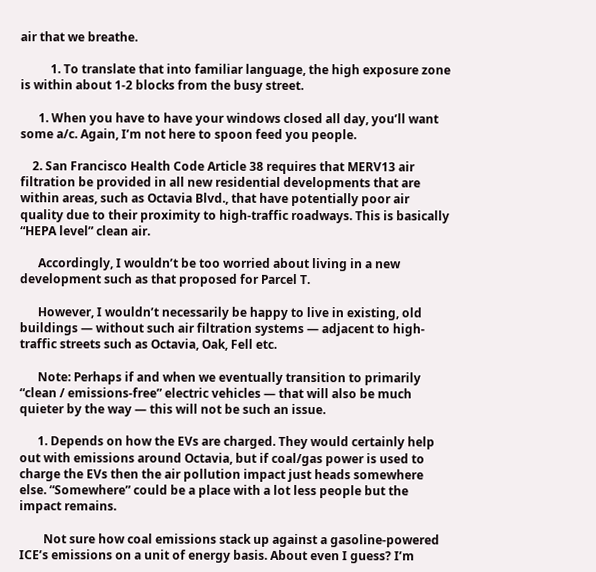air that we breathe.

          1. To translate that into familiar language, the high exposure zone is within about 1-2 blocks from the busy street.

      1. When you have to have your windows closed all day, you’ll want some a/c. Again, I’m not here to spoon feed you people.

    2. San Francisco Health Code Article 38 requires that MERV13 air filtration be provided in all new residential developments that are within areas, such as Octavia Blvd., that have potentially poor air quality due to their proximity to high-traffic roadways. This is basically “HEPA level” clean air.

      Accordingly, I wouldn’t be too worried about living in a new development such as that proposed for Parcel T.

      However, I wouldn’t necessarily be happy to live in existing, old buildings — without such air filtration systems — adjacent to high-traffic streets such as Octavia, Oak, Fell etc.

      Note: Perhaps if and when we eventually transition to primarily “clean / emissions-free” electric vehicles — that will also be much quieter by the way — this will not be such an issue.

      1. Depends on how the EVs are charged. They would certainly help out with emissions around Octavia, but if coal/gas power is used to charge the EVs then the air pollution impact just heads somewhere else. “Somewhere” could be a place with a lot less people but the impact remains.

        Not sure how coal emissions stack up against a gasoline-powered ICE’s emissions on a unit of energy basis. About even I guess? I’m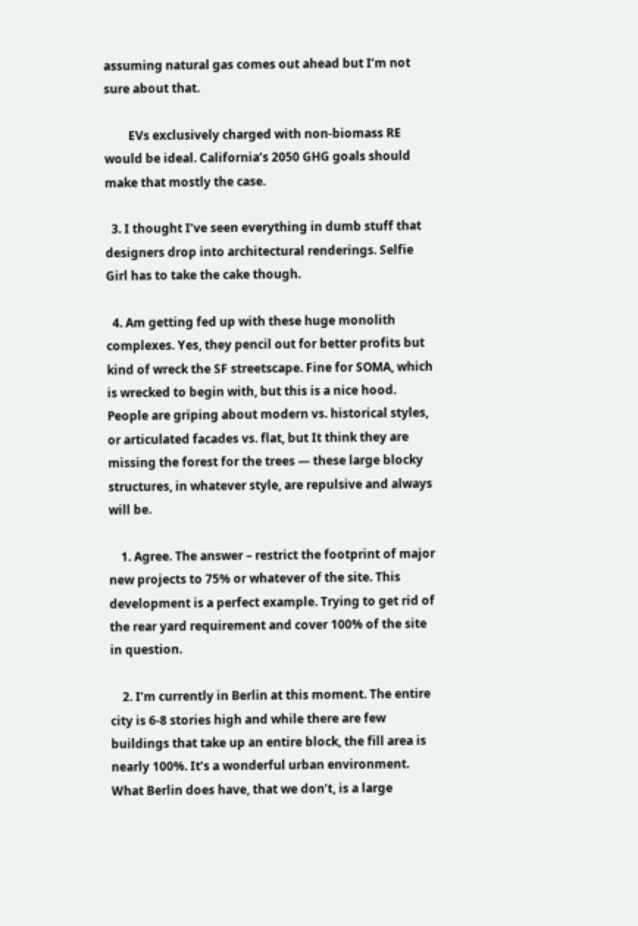assuming natural gas comes out ahead but I’m not sure about that.

        EVs exclusively charged with non-biomass RE would be ideal. California’s 2050 GHG goals should make that mostly the case.

  3. I thought I’ve seen everything in dumb stuff that designers drop into architectural renderings. Selfie Girl has to take the cake though.

  4. Am getting fed up with these huge monolith complexes. Yes, they pencil out for better profits but kind of wreck the SF streetscape. Fine for SOMA, which is wrecked to begin with, but this is a nice hood. People are griping about modern vs. historical styles, or articulated facades vs. flat, but It think they are missing the forest for the trees — these large blocky structures, in whatever style, are repulsive and always will be.

    1. Agree. The answer – restrict the footprint of major new projects to 75% or whatever of the site. This development is a perfect example. Trying to get rid of the rear yard requirement and cover 100% of the site in question.

    2. I’m currently in Berlin at this moment. The entire city is 6-8 stories high and while there are few buildings that take up an entire block, the fill area is nearly 100%. It’s a wonderful urban environment. What Berlin does have, that we don’t, is a large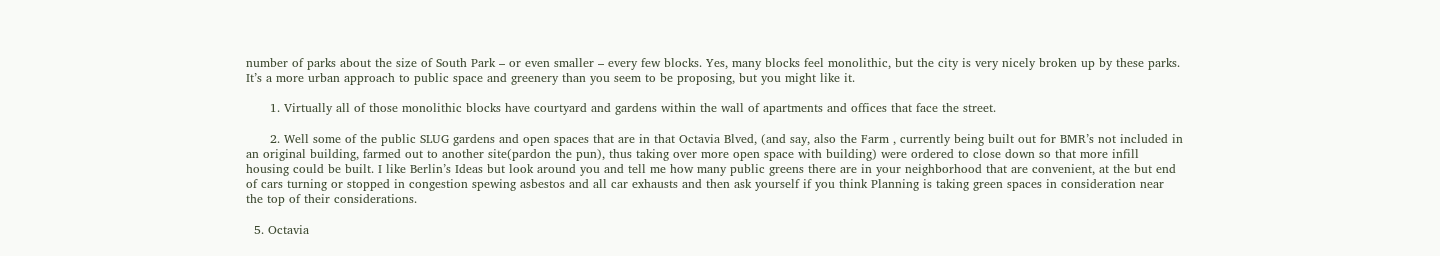number of parks about the size of South Park – or even smaller – every few blocks. Yes, many blocks feel monolithic, but the city is very nicely broken up by these parks. It’s a more urban approach to public space and greenery than you seem to be proposing, but you might like it.

      1. Virtually all of those monolithic blocks have courtyard and gardens within the wall of apartments and offices that face the street.

      2. Well some of the public SLUG gardens and open spaces that are in that Octavia Blved, (and say, also the Farm , currently being built out for BMR’s not included in an original building, farmed out to another site(pardon the pun), thus taking over more open space with building) were ordered to close down so that more infill housing could be built. I like Berlin’s Ideas but look around you and tell me how many public greens there are in your neighborhood that are convenient, at the but end of cars turning or stopped in congestion spewing asbestos and all car exhausts and then ask yourself if you think Planning is taking green spaces in consideration near the top of their considerations.

  5. Octavia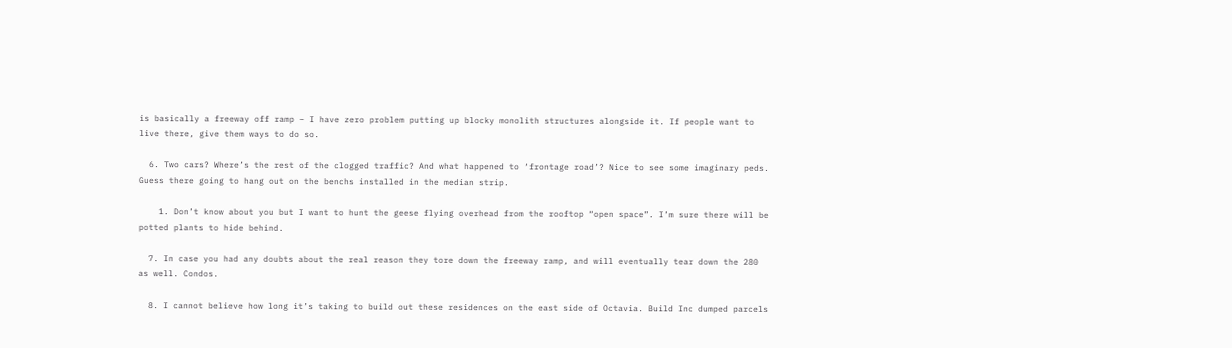is basically a freeway off ramp – I have zero problem putting up blocky monolith structures alongside it. If people want to live there, give them ways to do so.

  6. Two cars? Where’s the rest of the clogged traffic? And what happened to ‘frontage road’? Nice to see some imaginary peds. Guess there going to hang out on the benchs installed in the median strip.

    1. Don’t know about you but I want to hunt the geese flying overhead from the rooftop “open space”. I’m sure there will be potted plants to hide behind.

  7. In case you had any doubts about the real reason they tore down the freeway ramp, and will eventually tear down the 280 as well. Condos.

  8. I cannot believe how long it’s taking to build out these residences on the east side of Octavia. Build Inc dumped parcels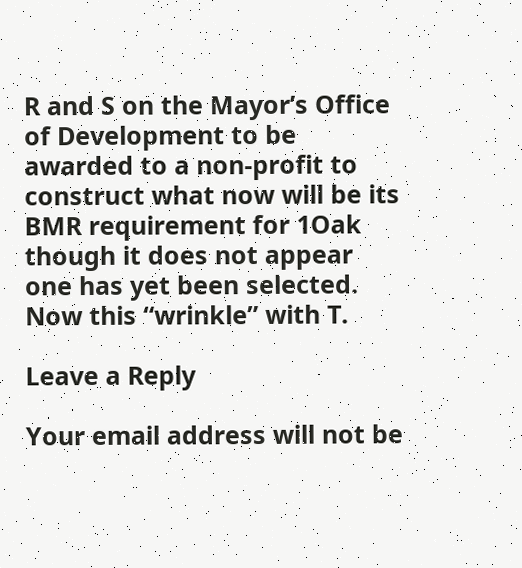R and S on the Mayor’s Office of Development to be awarded to a non-profit to construct what now will be its BMR requirement for 1Oak though it does not appear one has yet been selected. Now this “wrinkle” with T.

Leave a Reply

Your email address will not be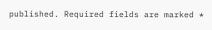published. Required fields are marked *